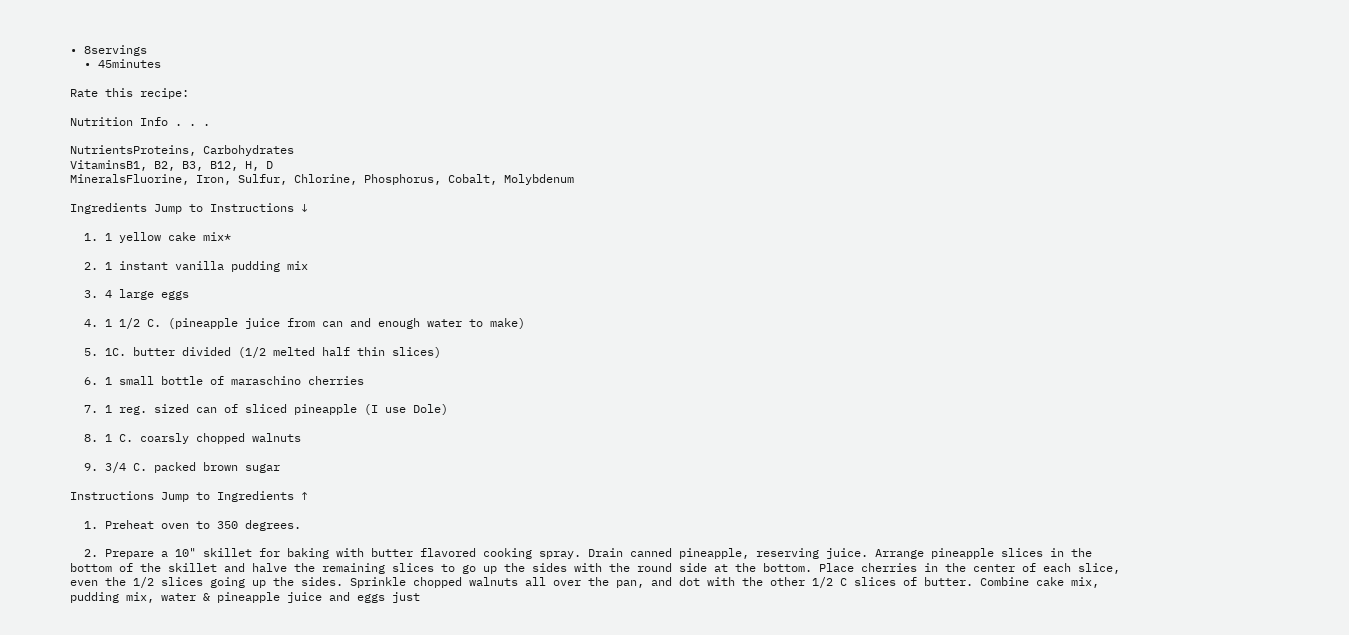• 8servings
  • 45minutes

Rate this recipe:

Nutrition Info . . .

NutrientsProteins, Carbohydrates
VitaminsB1, B2, B3, B12, H, D
MineralsFluorine, Iron, Sulfur, Chlorine, Phosphorus, Cobalt, Molybdenum

Ingredients Jump to Instructions ↓

  1. 1 yellow cake mix*

  2. 1 instant vanilla pudding mix

  3. 4 large eggs

  4. 1 1/2 C. (pineapple juice from can and enough water to make)

  5. 1C. butter divided (1/2 melted half thin slices)

  6. 1 small bottle of maraschino cherries

  7. 1 reg. sized can of sliced pineapple (I use Dole)

  8. 1 C. coarsly chopped walnuts

  9. 3/4 C. packed brown sugar

Instructions Jump to Ingredients ↑

  1. Preheat oven to 350 degrees.

  2. Prepare a 10" skillet for baking with butter flavored cooking spray. Drain canned pineapple, reserving juice. Arrange pineapple slices in the bottom of the skillet and halve the remaining slices to go up the sides with the round side at the bottom. Place cherries in the center of each slice, even the 1/2 slices going up the sides. Sprinkle chopped walnuts all over the pan, and dot with the other 1/2 C slices of butter. Combine cake mix, pudding mix, water & pineapple juice and eggs just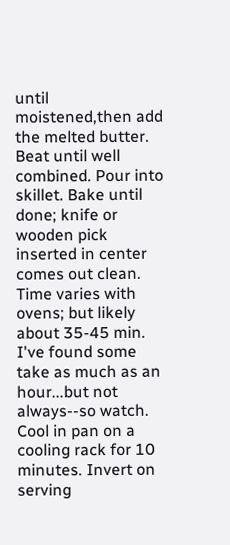until moistened,then add the melted butter. Beat until well combined. Pour into skillet. Bake until done; knife or wooden pick inserted in center comes out clean. Time varies with ovens; but likely about 35-45 min. I've found some take as much as an hour...but not always--so watch. Cool in pan on a cooling rack for 10 minutes. Invert on serving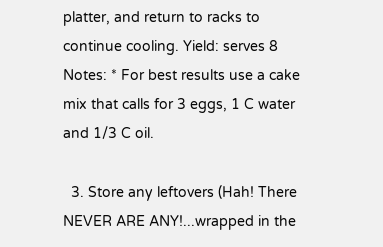platter, and return to racks to continue cooling. Yield: serves 8 Notes: * For best results use a cake mix that calls for 3 eggs, 1 C water and 1/3 C oil.

  3. Store any leftovers (Hah! There NEVER ARE ANY!...wrapped in the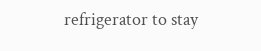refrigerator to stay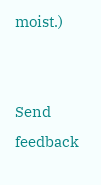moist.)


Send feedback